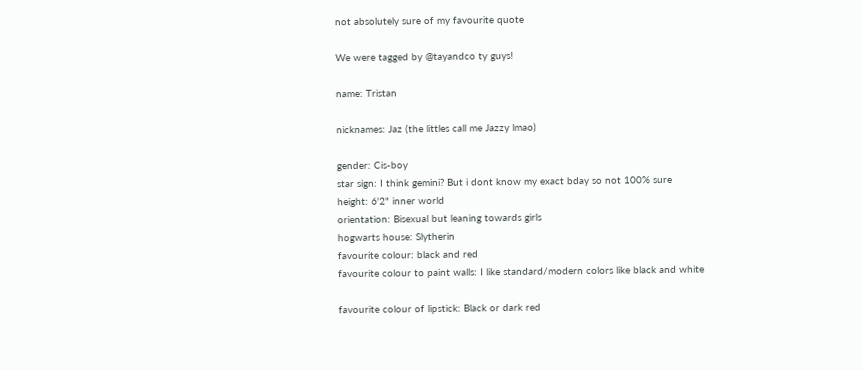not absolutely sure of my favourite quote

We were tagged by @tayandco ty guys!

name: Tristan

nicknames: Jaz (the littles call me Jazzy lmao)

gender: Cis-boy
star sign: I think gemini? But i dont know my exact bday so not 100% sure
height: 6'2" inner world
orientation: Bisexual but leaning towards girls
hogwarts house: Slytherin
favourite colour: black and red
favourite colour to paint walls: I like standard/modern colors like black and white

favourite colour of lipstick: Black or dark red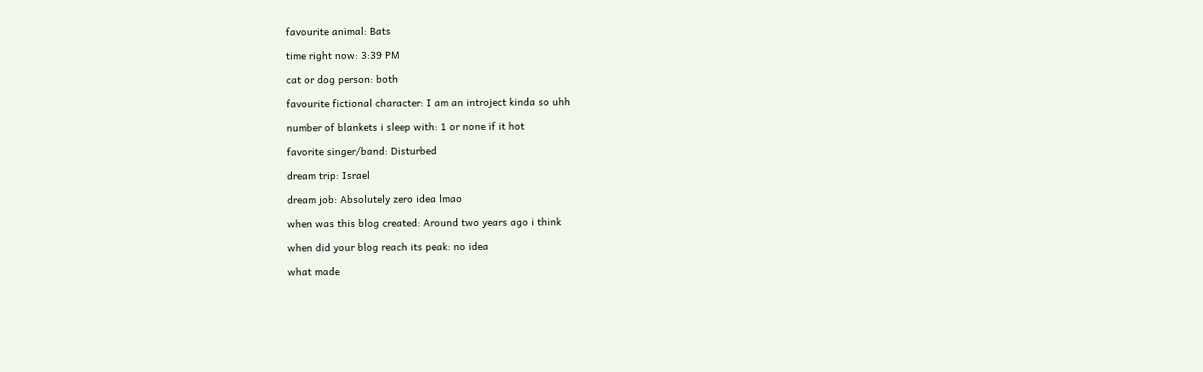favourite animal: Bats

time right now: 3:39 PM

cat or dog person: both

favourite fictional character: I am an introject kinda so uhh

number of blankets i sleep with: 1 or none if it hot

favorite singer/band: Disturbed

dream trip: Israel

dream job: Absolutely zero idea lmao

when was this blog created: Around two years ago i think

when did your blog reach its peak: no idea

what made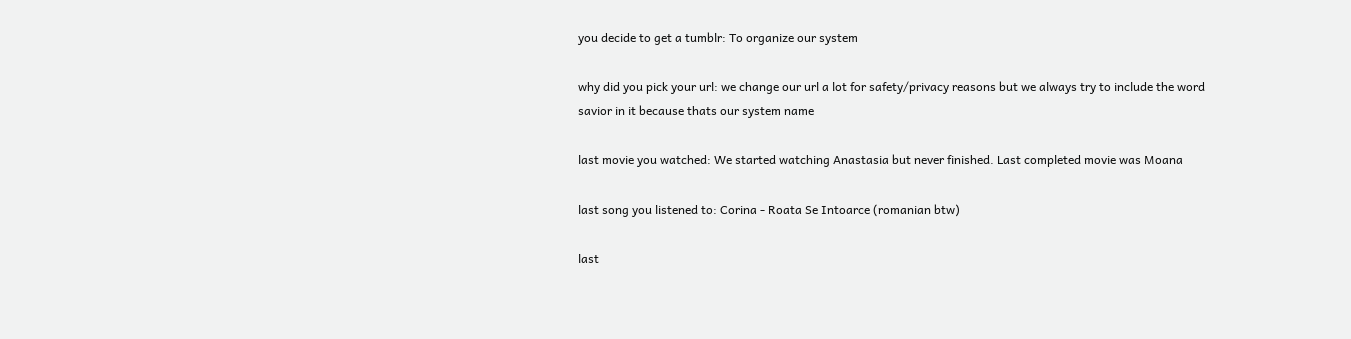you decide to get a tumblr: To organize our system

why did you pick your url: we change our url a lot for safety/privacy reasons but we always try to include the word savior in it because thats our system name

last movie you watched: We started watching Anastasia but never finished. Last completed movie was Moana

last song you listened to: Corina - Roata Se Intoarce (romanian btw)

last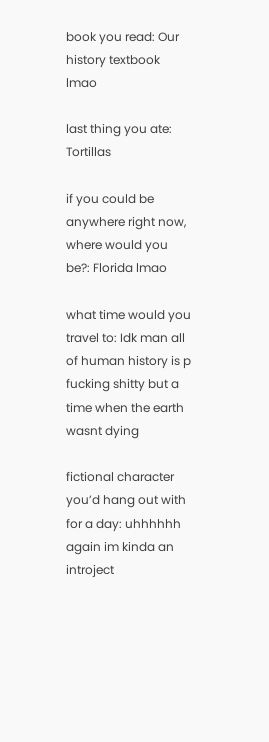book you read: Our history textbook lmao

last thing you ate: Tortillas

if you could be anywhere right now, where would you be?: Florida lmao

what time would you travel to: Idk man all of human history is p fucking shitty but a time when the earth wasnt dying

fictional character you’d hang out with for a day: uhhhhhh again im kinda an introject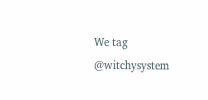We tag @witchysystem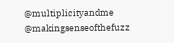@multiplicityandme @makingsenseofthefuzz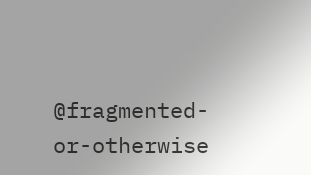@fragmented-or-otherwise